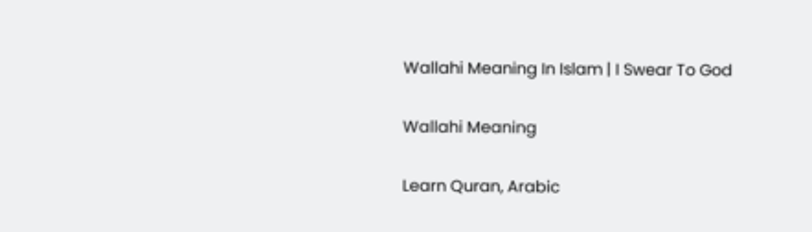Wallahi Meaning In Islam | I Swear To God

Wallahi Meaning

Learn Quran, Arabic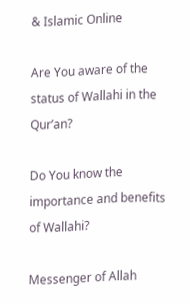& Islamic Online

Are You aware of the status of Wallahi in the Qur’an?

Do You know the importance and benefits of Wallahi?

Messenger of Allah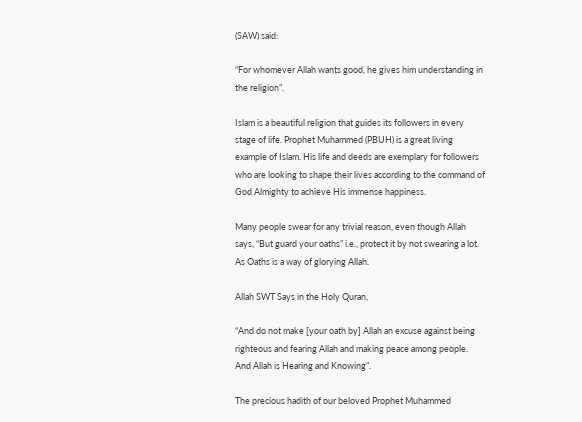(SAW) said:

“For whomever Allah wants good, he gives him understanding in the religion”.

Islam is a beautiful religion that guides its followers in every stage of life. Prophet Muhammed (PBUH) is a great living example of Islam. His life and deeds are exemplary for followers who are looking to shape their lives according to the command of God Almighty to achieve His immense happiness.

Many people swear for any trivial reason, even though Allah says, “But guard your oaths” i.e., protect it by not swearing a lot. As Oaths is a way of glorying Allah.

Allah SWT Says in the Holy Quran,

“And do not make [your oath by] Allah an excuse against being righteous and fearing Allah and making peace among people. And Allah is Hearing and Knowing”.

The precious hadith of our beloved Prophet Muhammed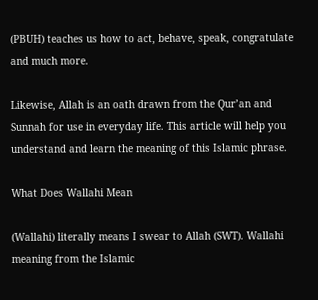(PBUH) teaches us how to act, behave, speak, congratulate and much more.

Likewise, Allah is an oath drawn from the Qur’an and Sunnah for use in everyday life. This article will help you understand and learn the meaning of this Islamic phrase.

What Does Wallahi Mean

(Wallahi) literally means I swear to Allah (SWT). Wallahi meaning from the Islamic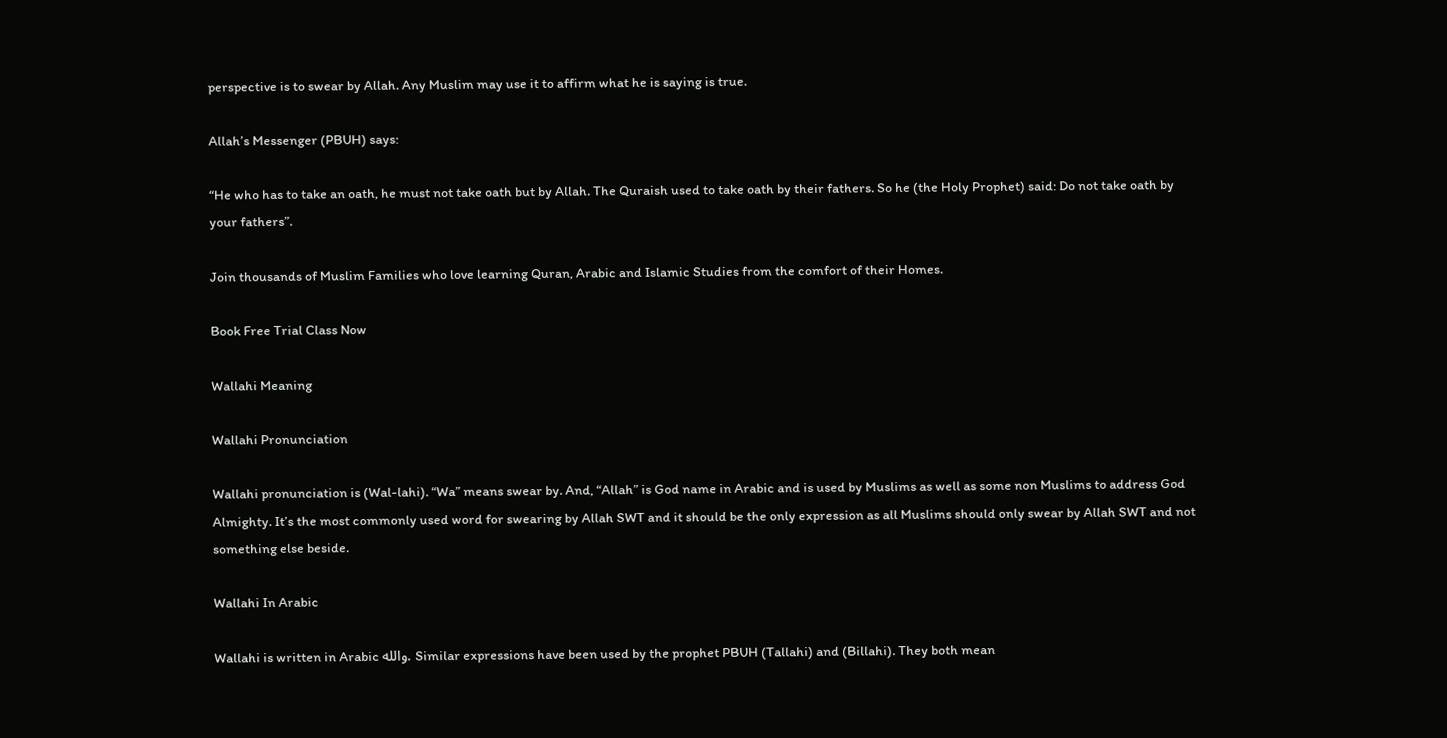perspective is to swear by Allah. Any Muslim may use it to affirm what he is saying is true.

Allah’s Messenger (PBUH) says:

“He who has to take an oath, he must not take oath but by Allah. The Quraish used to take oath by their fathers. So he (the Holy Prophet) said: Do not take oath by your fathers”.

Join thousands of Muslim Families who love learning Quran, Arabic and Islamic Studies from the comfort of their Homes.

Book Free Trial Class Now

Wallahi Meaning

Wallahi Pronunciation

Wallahi pronunciation is (Wal-lahi). “Wa” means swear by. And, “Allah” is God name in Arabic and is used by Muslims as well as some non Muslims to address God Almighty. It’s the most commonly used word for swearing by Allah SWT and it should be the only expression as all Muslims should only swear by Allah SWT and not something else beside.

Wallahi In Arabic

Wallahi is written in Arabic والله. Similar expressions have been used by the prophet PBUH (Tallahi) and (Billahi). They both mean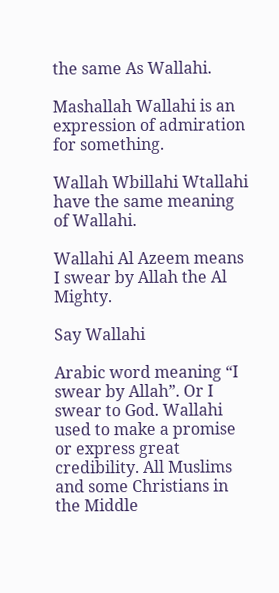the same As Wallahi.

Mashallah Wallahi is an expression of admiration for something.

Wallah Wbillahi Wtallahi have the same meaning of Wallahi.

Wallahi Al Azeem means I swear by Allah the Al Mighty.

Say Wallahi

Arabic word meaning “I swear by Allah”. Or I swear to God. Wallahi used to make a promise or express great credibility. All Muslims and some Christians in the Middle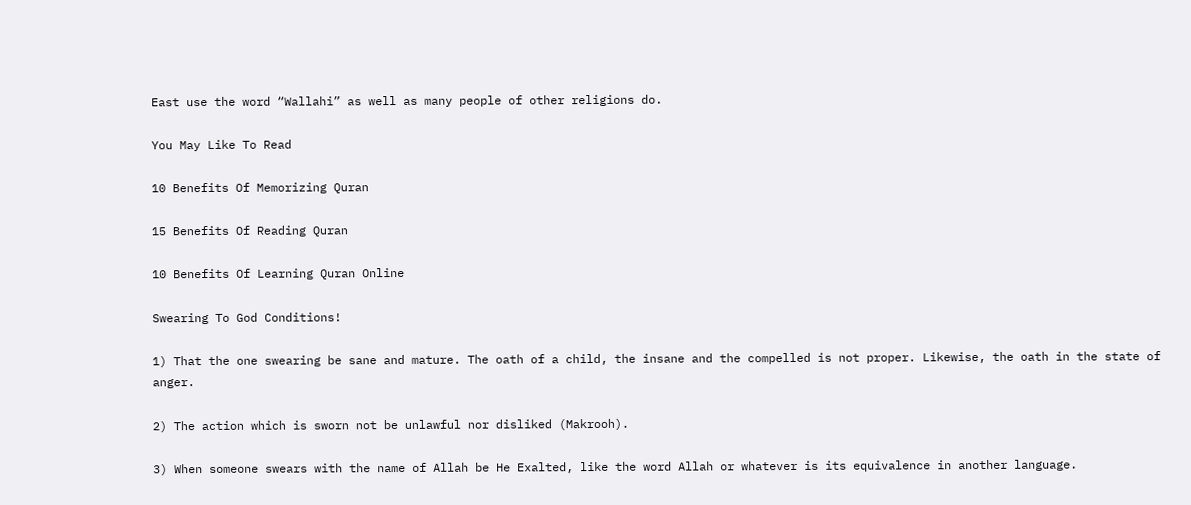East use the word “Wallahi” as well as many people of other religions do.

You May Like To Read

10 Benefits Of Memorizing Quran

15 Benefits Of Reading Quran

10 Benefits Of Learning Quran Online

Swearing To God Conditions!

1) That the one swearing be sane and mature. The oath of a child, the insane and the compelled is not proper. Likewise, the oath in the state of anger.

2) The action which is sworn not be unlawful nor disliked (Makrooh).

3) When someone swears with the name of Allah be He Exalted, like the word Allah or whatever is its equivalence in another language.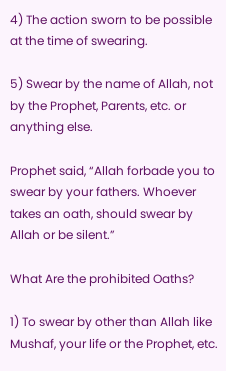4) The action sworn to be possible at the time of swearing.

5) Swear by the name of Allah, not by the Prophet, Parents, etc. or anything else.

Prophet said, “Allah forbade you to swear by your fathers. Whoever takes an oath, should swear by Allah or be silent.”

What Are the prohibited Oaths?

1) To swear by other than Allah like Mushaf, your life or the Prophet, etc.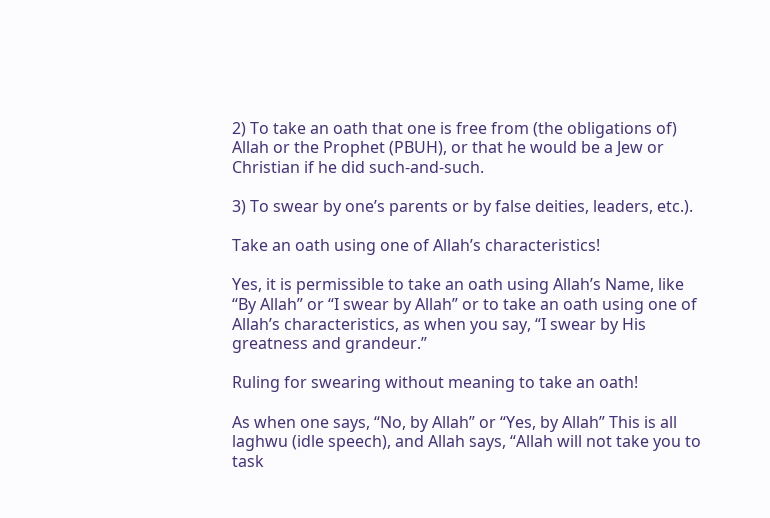2) To take an oath that one is free from (the obligations of) Allah or the Prophet (PBUH), or that he would be a Jew or Christian if he did such-and-such.

3) To swear by one’s parents or by false deities, leaders, etc.).

Take an oath using one of Allah’s characteristics!

Yes, it is permissible to take an oath using Allah’s Name, like “By Allah” or “I swear by Allah” or to take an oath using one of Allah’s characteristics, as when you say, “I swear by His greatness and grandeur.”

Ruling for swearing without meaning to take an oath!

As when one says, “No, by Allah” or “Yes, by Allah” This is all laghwu (idle speech), and Allah says, “Allah will not take you to task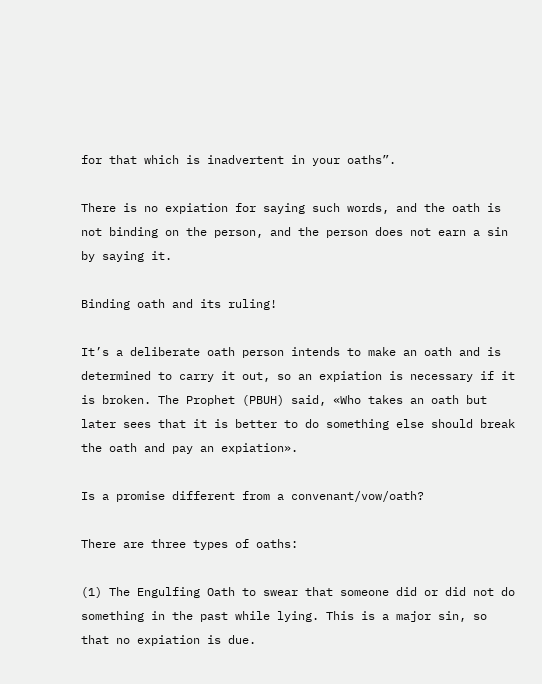for that which is inadvertent in your oaths”.

There is no expiation for saying such words, and the oath is not binding on the person, and the person does not earn a sin by saying it.

Binding oath and its ruling!

It’s a deliberate oath person intends to make an oath and is determined to carry it out, so an expiation is necessary if it is broken. The Prophet (PBUH) said, «Who takes an oath but later sees that it is better to do something else should break the oath and pay an expiation».

Is a promise different from a convenant/vow/oath?

There are three types of oaths:

(1) The Engulfing Oath to swear that someone did or did not do something in the past while lying. This is a major sin, so that no expiation is due.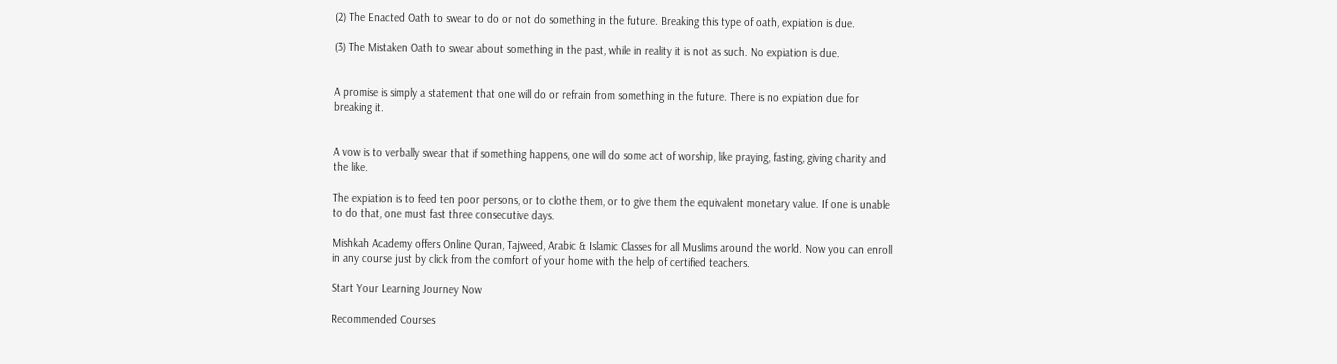(2) The Enacted Oath to swear to do or not do something in the future. Breaking this type of oath, expiation is due.

(3) The Mistaken Oath to swear about something in the past, while in reality it is not as such. No expiation is due.


A promise is simply a statement that one will do or refrain from something in the future. There is no expiation due for breaking it.


A vow is to verbally swear that if something happens, one will do some act of worship, like praying, fasting, giving charity and the like.

The expiation is to feed ten poor persons, or to clothe them, or to give them the equivalent monetary value. If one is unable to do that, one must fast three consecutive days.

Mishkah Academy offers Online Quran, Tajweed, Arabic & Islamic Classes for all Muslims around the world. Now you can enroll in any course just by click from the comfort of your home with the help of certified teachers.

Start Your Learning Journey Now

Recommended Courses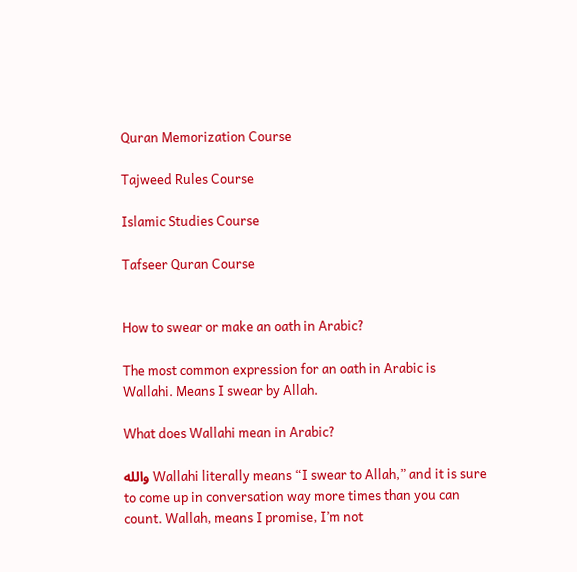Quran Memorization Course

Tajweed Rules Course

Islamic Studies Course

Tafseer Quran Course


How to swear or make an oath in Arabic?

The most common expression for an oath in Arabic is Wallahi. Means I swear by Allah.

What does Wallahi mean in Arabic?

والله Wallahi literally means “I swear to Allah,” and it is sure to come up in conversation way more times than you can count. Wallah, means I promise, I’m not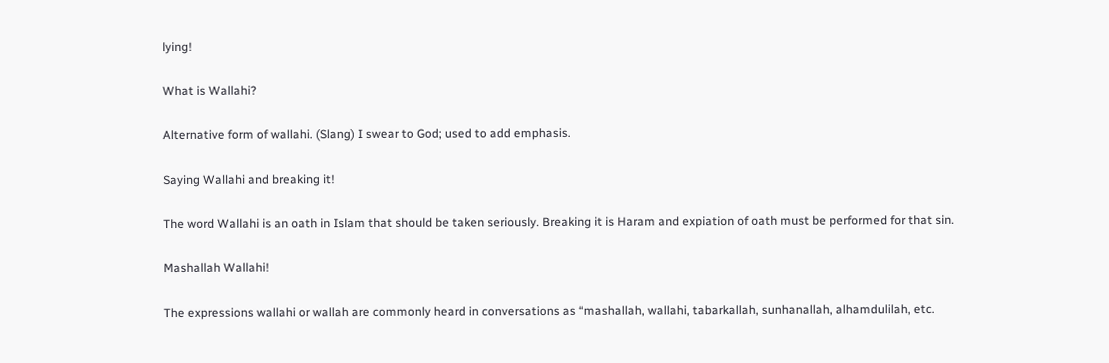lying!

What is Wallahi?

Alternative form of wallahi. (Slang) I swear to God; used to add emphasis.

Saying Wallahi and breaking it!

The word Wallahi is an oath in Islam that should be taken seriously. Breaking it is Haram and expiation of oath must be performed for that sin.

Mashallah Wallahi!

The expressions wallahi or wallah are commonly heard in conversations as “mashallah, wallahi, tabarkallah, sunhanallah, alhamdulilah, etc.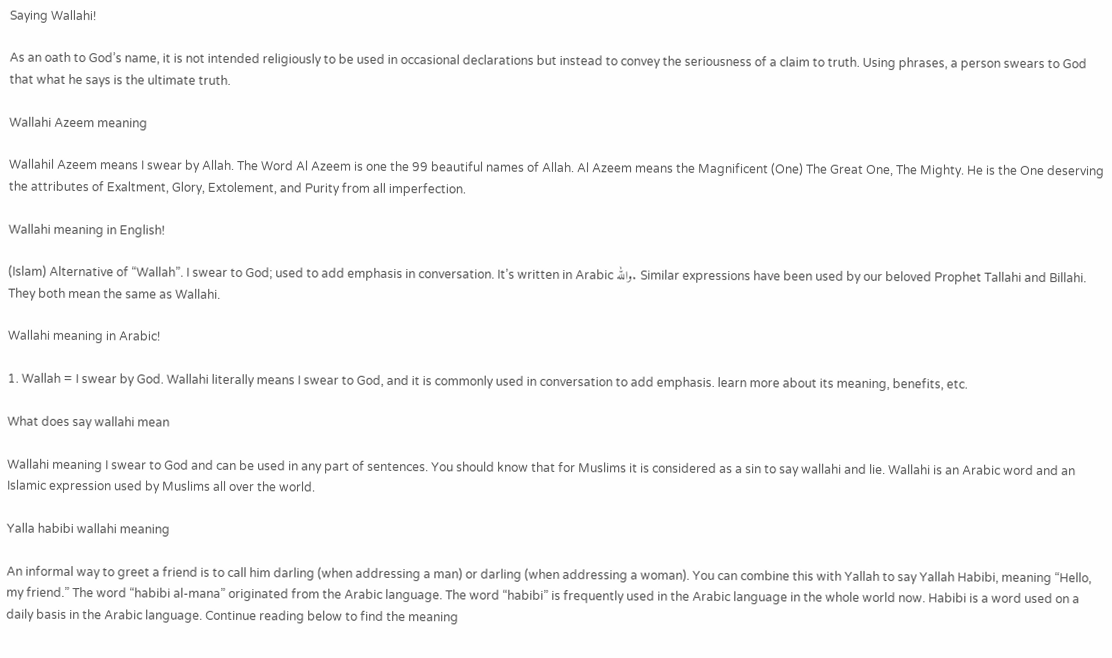Saying Wallahi!

As an oath to God’s name, it is not intended religiously to be used in occasional declarations but instead to convey the seriousness of a claim to truth. Using phrases, a person swears to God that what he says is the ultimate truth.

Wallahi Azeem meaning

Wallahil Azeem means I swear by Allah. The Word Al Azeem is one the 99 beautiful names of Allah. Al Azeem means the Magnificent (One) The Great One, The Mighty. He is the One deserving the attributes of Exaltment, Glory, Extolement, and Purity from all imperfection.

Wallahi meaning in English!

(Islam) Alternative of “Wallah”. I swear to God; used to add emphasis in conversation. It’s written in Arabic والله. Similar expressions have been used by our beloved Prophet Tallahi and Billahi. They both mean the same as Wallahi.

Wallahi meaning in Arabic!

1. Wallah = I swear by God. Wallahi literally means I swear to God, and it is commonly used in conversation to add emphasis. learn more about its meaning, benefits, etc.

What does say wallahi mean

Wallahi meaning I swear to God and can be used in any part of sentences. You should know that for Muslims it is considered as a sin to say wallahi and lie. Wallahi is an Arabic word and an Islamic expression used by Muslims all over the world.

Yalla habibi wallahi meaning

An informal way to greet a friend is to call him darling (when addressing a man) or darling (when addressing a woman). You can combine this with Yallah to say Yallah Habibi, meaning “Hello, my friend.” The word “habibi al-mana” originated from the Arabic language. The word “habibi” is frequently used in the Arabic language in the whole world now. Habibi is a word used on a daily basis in the Arabic language. Continue reading below to find the meaning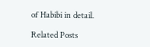of Habibi in detail.

Related Posts